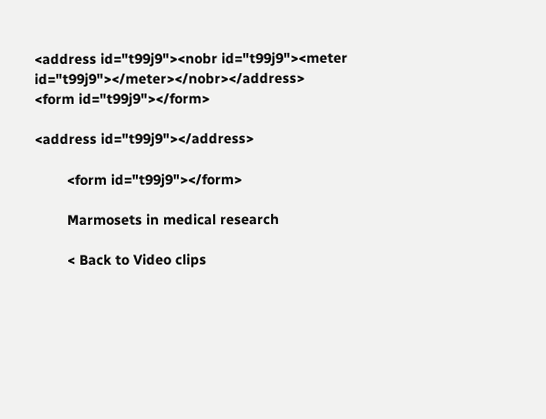<address id="t99j9"><nobr id="t99j9"><meter id="t99j9"></meter></nobr></address>
<form id="t99j9"></form>

<address id="t99j9"></address>

        <form id="t99j9"></form>

        Marmosets in medical research

        < Back to Video clips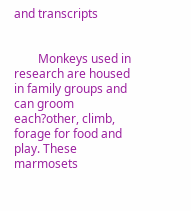and transcripts


        Monkeys used in research are housed in family groups and can groom each?other, climb, forage for food and play. These marmosets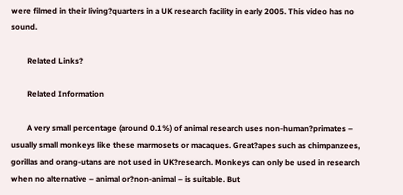were filmed in their living?quarters in a UK research facility in early 2005. This video has no sound.

        Related Links?

        Related Information

        A very small percentage (around 0.1%) of animal research uses non-human?primates – usually small monkeys like these marmosets or macaques. Great?apes such as chimpanzees, gorillas and orang-utans are not used in UK?research. Monkeys can only be used in research when no alternative – animal or?non-animal – is suitable. But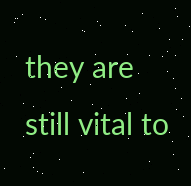they are still vital to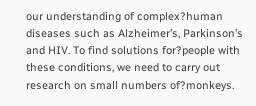our understanding of complex?human diseases such as Alzheimer’s, Parkinson’s and HIV. To find solutions for?people with these conditions, we need to carry out research on small numbers of?monkeys.